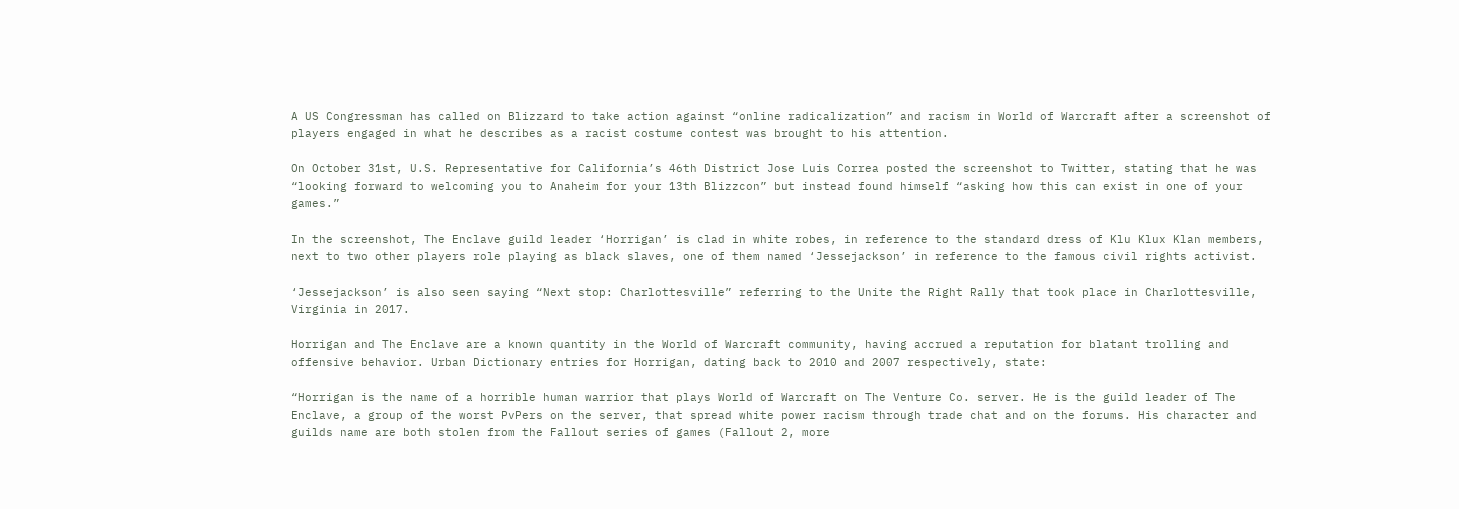A US Congressman has called on Blizzard to take action against “online radicalization” and racism in World of Warcraft after a screenshot of players engaged in what he describes as a racist costume contest was brought to his attention.

On October 31st, U.S. Representative for California’s 46th District Jose Luis Correa posted the screenshot to Twitter, stating that he was “looking forward to welcoming you to Anaheim for your 13th Blizzcon” but instead found himself “asking how this can exist in one of your games.”

In the screenshot, The Enclave guild leader ‘Horrigan’ is clad in white robes, in reference to the standard dress of Klu Klux Klan members, next to two other players role playing as black slaves, one of them named ‘Jessejackson’ in reference to the famous civil rights activist.

‘Jessejackson’ is also seen saying “Next stop: Charlottesville” referring to the Unite the Right Rally that took place in Charlottesville, Virginia in 2017.

Horrigan and The Enclave are a known quantity in the World of Warcraft community, having accrued a reputation for blatant trolling and offensive behavior. Urban Dictionary entries for Horrigan, dating back to 2010 and 2007 respectively, state:

“Horrigan is the name of a horrible human warrior that plays World of Warcraft on The Venture Co. server. He is the guild leader of The Enclave, a group of the worst PvPers on the server, that spread white power racism through trade chat and on the forums. His character and guilds name are both stolen from the Fallout series of games (Fallout 2, more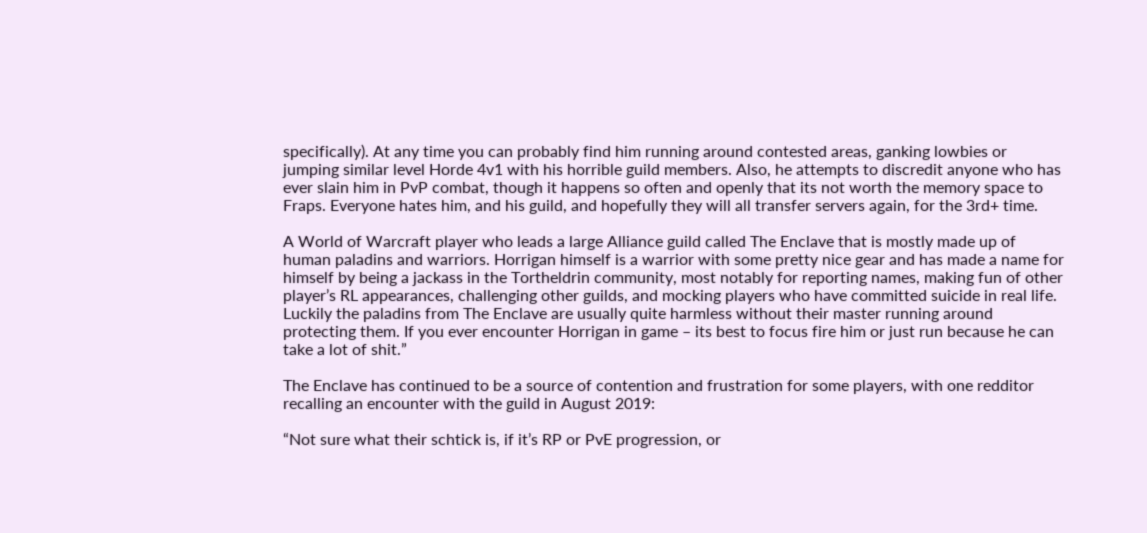specifically). At any time you can probably find him running around contested areas, ganking lowbies or jumping similar level Horde 4v1 with his horrible guild members. Also, he attempts to discredit anyone who has ever slain him in PvP combat, though it happens so often and openly that its not worth the memory space to Fraps. Everyone hates him, and his guild, and hopefully they will all transfer servers again, for the 3rd+ time.

A World of Warcraft player who leads a large Alliance guild called The Enclave that is mostly made up of human paladins and warriors. Horrigan himself is a warrior with some pretty nice gear and has made a name for himself by being a jackass in the Tortheldrin community, most notably for reporting names, making fun of other player’s RL appearances, challenging other guilds, and mocking players who have committed suicide in real life. Luckily the paladins from The Enclave are usually quite harmless without their master running around protecting them. If you ever encounter Horrigan in game – its best to focus fire him or just run because he can take a lot of shit.”

The Enclave has continued to be a source of contention and frustration for some players, with one redditor recalling an encounter with the guild in August 2019:

“Not sure what their schtick is, if it’s RP or PvE progression, or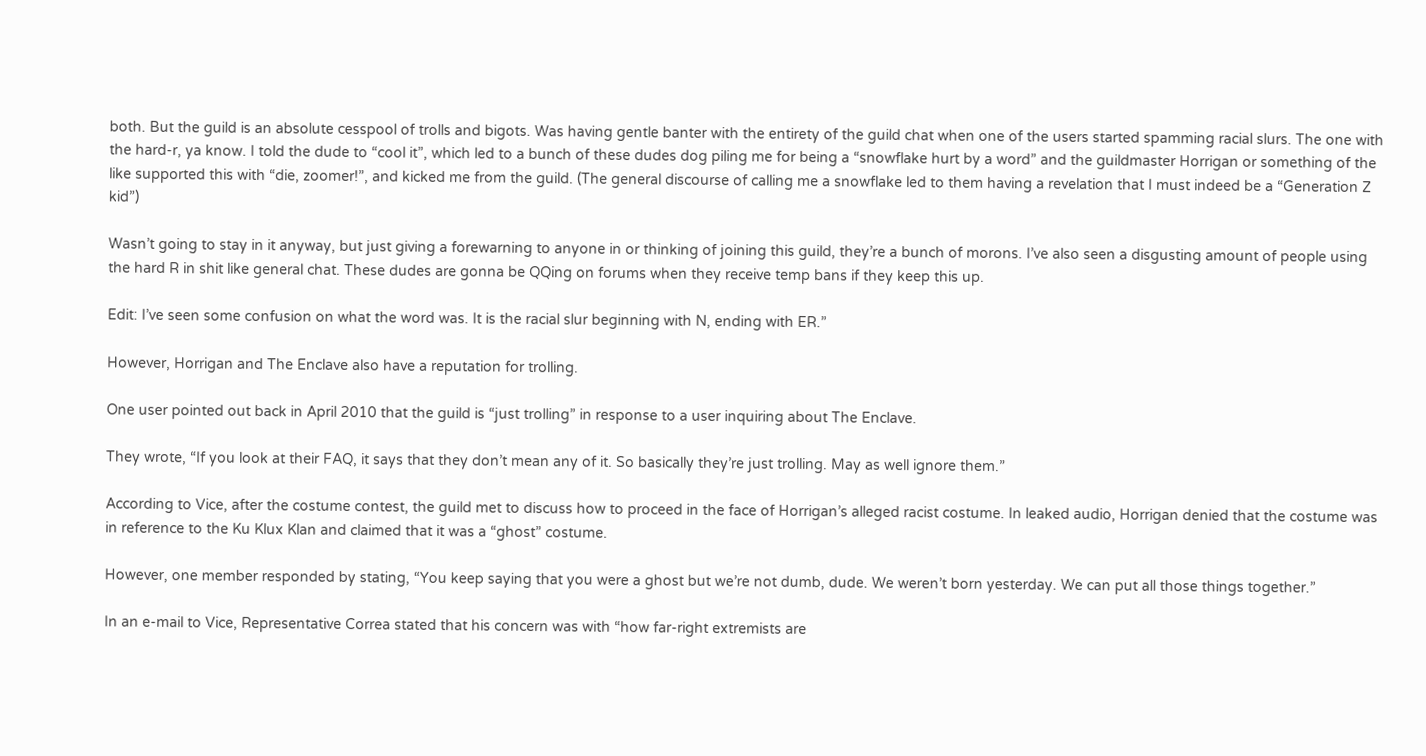both. But the guild is an absolute cesspool of trolls and bigots. Was having gentle banter with the entirety of the guild chat when one of the users started spamming racial slurs. The one with the hard-r, ya know. I told the dude to “cool it”, which led to a bunch of these dudes dog piling me for being a “snowflake hurt by a word” and the guildmaster Horrigan or something of the like supported this with “die, zoomer!”, and kicked me from the guild. (The general discourse of calling me a snowflake led to them having a revelation that I must indeed be a “Generation Z kid”)

Wasn’t going to stay in it anyway, but just giving a forewarning to anyone in or thinking of joining this guild, they’re a bunch of morons. I’ve also seen a disgusting amount of people using the hard R in shit like general chat. These dudes are gonna be QQing on forums when they receive temp bans if they keep this up.

Edit: I’ve seen some confusion on what the word was. It is the racial slur beginning with N, ending with ER.”

However, Horrigan and The Enclave also have a reputation for trolling.

One user pointed out back in April 2010 that the guild is “just trolling” in response to a user inquiring about The Enclave.

They wrote, “If you look at their FAQ, it says that they don’t mean any of it. So basically they’re just trolling. May as well ignore them.”

According to Vice, after the costume contest, the guild met to discuss how to proceed in the face of Horrigan’s alleged racist costume. In leaked audio, Horrigan denied that the costume was in reference to the Ku Klux Klan and claimed that it was a “ghost” costume.

However, one member responded by stating, “You keep saying that you were a ghost but we’re not dumb, dude. We weren’t born yesterday. We can put all those things together.”

In an e-mail to Vice, Representative Correa stated that his concern was with “how far-right extremists are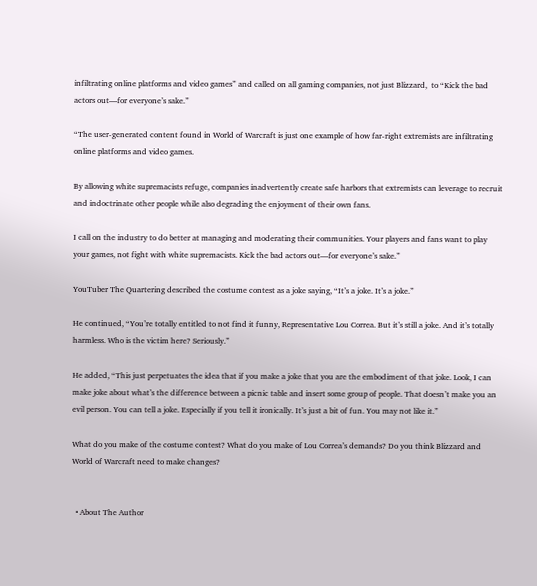infiltrating online platforms and video games” and called on all gaming companies, not just Blizzard,  to “Kick the bad actors out—for everyone’s sake.”

“The user-generated content found in World of Warcraft is just one example of how far-right extremists are infiltrating online platforms and video games.

By allowing white supremacists refuge, companies inadvertently create safe harbors that extremists can leverage to recruit and indoctrinate other people while also degrading the enjoyment of their own fans.

I call on the industry to do better at managing and moderating their communities. Your players and fans want to play your games, not fight with white supremacists. Kick the bad actors out—for everyone’s sake.”

YouTuber The Quartering described the costume contest as a joke saying, “It’s a joke. It’s a joke.”

He continued, “You’re totally entitled to not find it funny, Representative Lou Correa. But it’s still a joke. And it’s totally harmless. Who is the victim here? Seriously.”

He added, “This just perpetuates the idea that if you make a joke that you are the embodiment of that joke. Look, I can make joke about what’s the difference between a picnic table and insert some group of people. That doesn’t make you an evil person. You can tell a joke. Especially if you tell it ironically. It’s just a bit of fun. You may not like it.”

What do you make of the costume contest? What do you make of Lou Correa’s demands? Do you think Blizzard and World of Warcraft need to make changes?


  • About The Author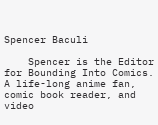Spencer Baculi

    Spencer is the Editor for Bounding Into Comics. A life-long anime fan, comic book reader, and video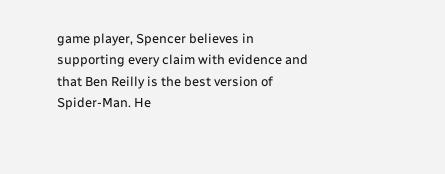game player, Spencer believes in supporting every claim with evidence and that Ben Reilly is the best version of Spider-Man. He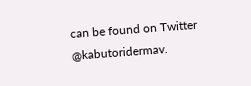can be found on Twitter @kabutoridermav.